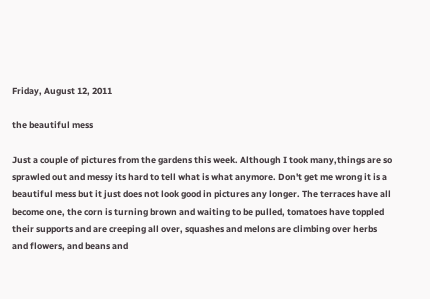Friday, August 12, 2011

the beautiful mess

Just a couple of pictures from the gardens this week. Although I took many,things are so sprawled out and messy its hard to tell what is what anymore. Don't get me wrong it is a beautiful mess but it just does not look good in pictures any longer. The terraces have all become one, the corn is turning brown and waiting to be pulled, tomatoes have toppled their supports and are creeping all over, squashes and melons are climbing over herbs and flowers, and beans and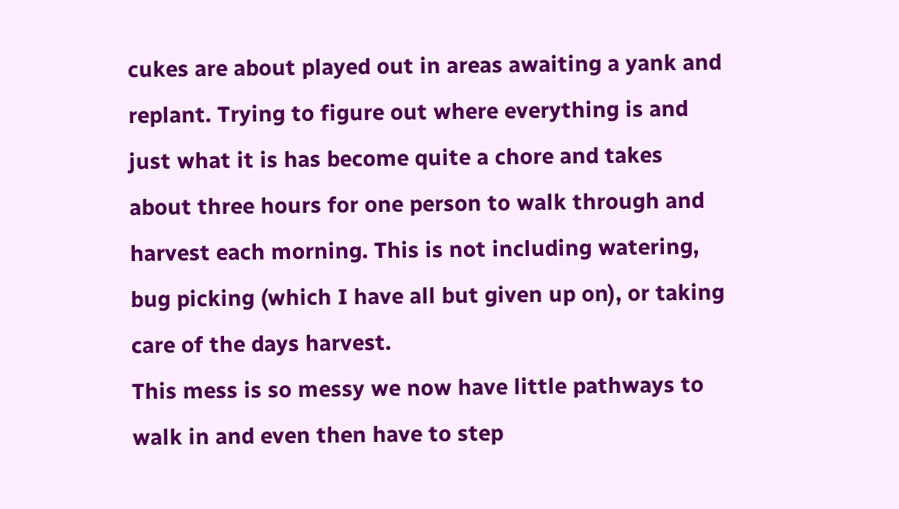cukes are about played out in areas awaiting a yank and replant. Trying to figure out where everything is and just what it is has become quite a chore and takes about three hours for one person to walk through and harvest each morning. This is not including watering, bug picking (which I have all but given up on), or taking care of the days harvest.
This mess is so messy we now have little pathways to walk in and even then have to step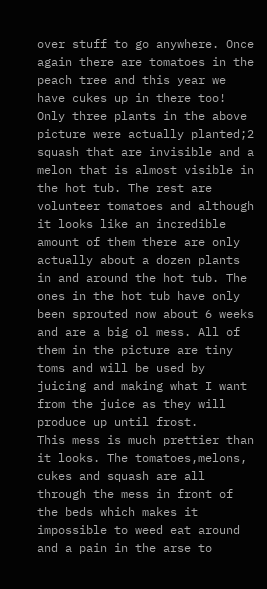over stuff to go anywhere. Once again there are tomatoes in the peach tree and this year we have cukes up in there too!
Only three plants in the above picture were actually planted;2 squash that are invisible and a melon that is almost visible in the hot tub. The rest are volunteer tomatoes and although it looks like an incredible amount of them there are only actually about a dozen plants in and around the hot tub. The ones in the hot tub have only been sprouted now about 6 weeks and are a big ol mess. All of them in the picture are tiny toms and will be used by juicing and making what I want from the juice as they will produce up until frost.
This mess is much prettier than it looks. The tomatoes,melons, cukes and squash are all through the mess in front of the beds which makes it impossible to weed eat around and a pain in the arse to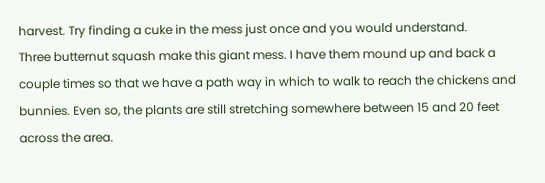harvest. Try finding a cuke in the mess just once and you would understand.
Three butternut squash make this giant mess. I have them mound up and back a couple times so that we have a path way in which to walk to reach the chickens and bunnies. Even so, the plants are still stretching somewhere between 15 and 20 feet across the area.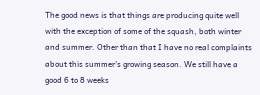The good news is that things are producing quite well with the exception of some of the squash, both winter and summer. Other than that I have no real complaints about this summer's growing season. We still have a good 6 to 8 weeks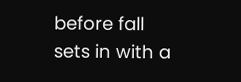before fall sets in with a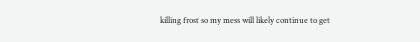killing frost so my mess will likely continue to get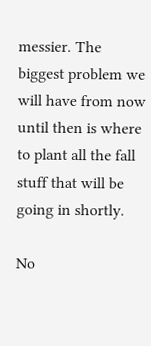messier. The biggest problem we will have from now until then is where to plant all the fall stuff that will be going in shortly.

No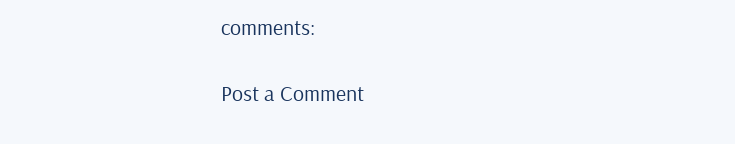comments:

Post a Comment